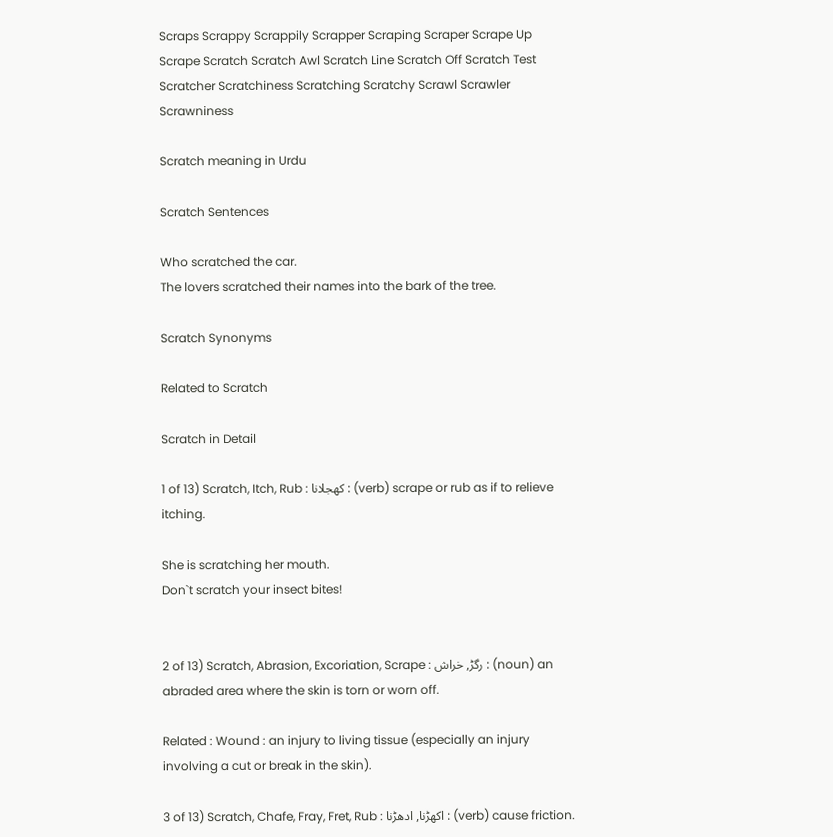Scraps Scrappy Scrappily Scrapper Scraping Scraper Scrape Up Scrape Scratch Scratch Awl Scratch Line Scratch Off Scratch Test Scratcher Scratchiness Scratching Scratchy Scrawl Scrawler Scrawniness

Scratch meaning in Urdu

Scratch Sentences

Who scratched the car.
The lovers scratched their names into the bark of the tree.

Scratch Synonyms

Related to Scratch

Scratch in Detail

1 of 13) Scratch, Itch, Rub : کھجلانا : (verb) scrape or rub as if to relieve itching.

She is scratching her mouth.
Don`t scratch your insect bites!


2 of 13) Scratch, Abrasion, Excoriation, Scrape : رگڑ, خراش : (noun) an abraded area where the skin is torn or worn off.

Related : Wound : an injury to living tissue (especially an injury involving a cut or break in the skin).

3 of 13) Scratch, Chafe, Fray, Fret, Rub : اکھڑنا, ادھڑنا : (verb) cause friction.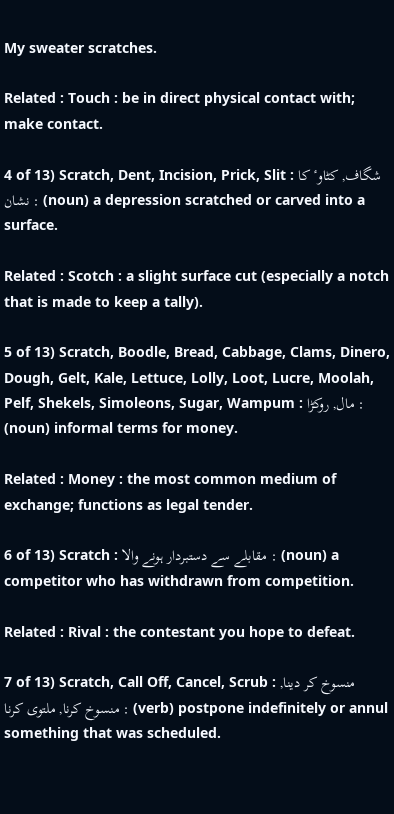My sweater scratches.

Related : Touch : be in direct physical contact with; make contact.

4 of 13) Scratch, Dent, Incision, Prick, Slit : شگاف, کٹاوٴ کا نشان : (noun) a depression scratched or carved into a surface.

Related : Scotch : a slight surface cut (especially a notch that is made to keep a tally).

5 of 13) Scratch, Boodle, Bread, Cabbage, Clams, Dinero, Dough, Gelt, Kale, Lettuce, Lolly, Loot, Lucre, Moolah, Pelf, Shekels, Simoleons, Sugar, Wampum : مال, روکڑا : (noun) informal terms for money.

Related : Money : the most common medium of exchange; functions as legal tender.

6 of 13) Scratch : مقابلے سے دستبردار ہونے والا : (noun) a competitor who has withdrawn from competition.

Related : Rival : the contestant you hope to defeat.

7 of 13) Scratch, Call Off, Cancel, Scrub : منسوخ کر دینا, منسوخ کرنا, ملتوی کرنا : (verb) postpone indefinitely or annul something that was scheduled.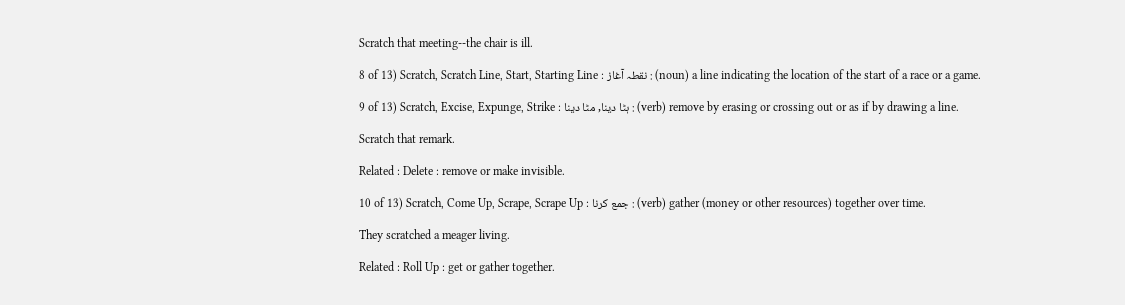Scratch that meeting--the chair is ill.

8 of 13) Scratch, Scratch Line, Start, Starting Line : نقطہ آغاز : (noun) a line indicating the location of the start of a race or a game.

9 of 13) Scratch, Excise, Expunge, Strike : ہٹا دینا, مٹا دینا : (verb) remove by erasing or crossing out or as if by drawing a line.

Scratch that remark.

Related : Delete : remove or make invisible.

10 of 13) Scratch, Come Up, Scrape, Scrape Up : جمع کرنا : (verb) gather (money or other resources) together over time.

They scratched a meager living.

Related : Roll Up : get or gather together.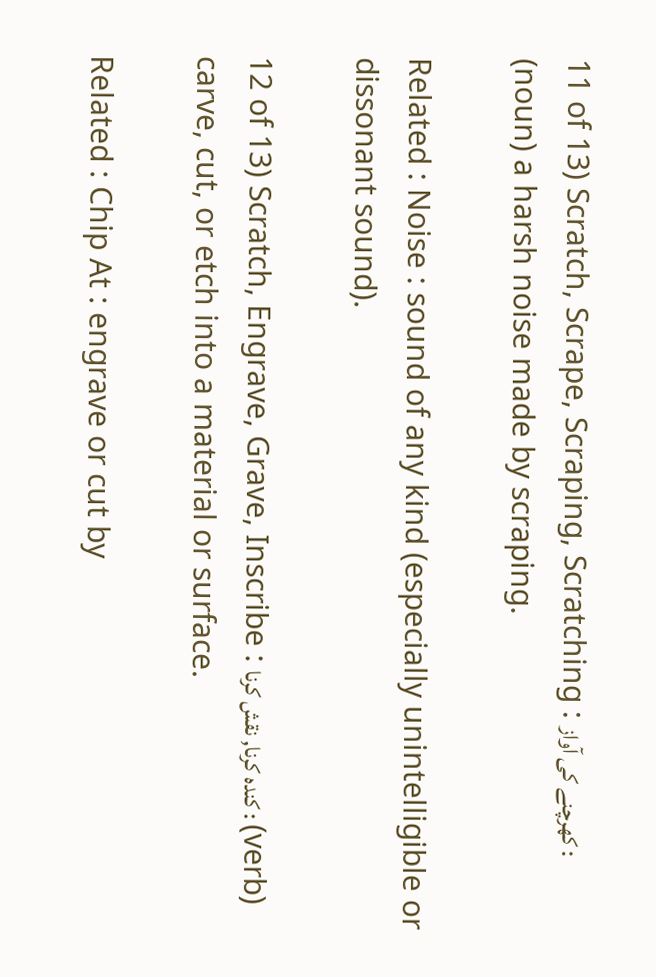11 of 13) Scratch, Scrape, Scraping, Scratching : کھرچنے کی آواز : (noun) a harsh noise made by scraping.

Related : Noise : sound of any kind (especially unintelligible or dissonant sound).

12 of 13) Scratch, Engrave, Grave, Inscribe : کندہ کرنا, نقش کرنا : (verb) carve, cut, or etch into a material or surface.

Related : Chip At : engrave or cut by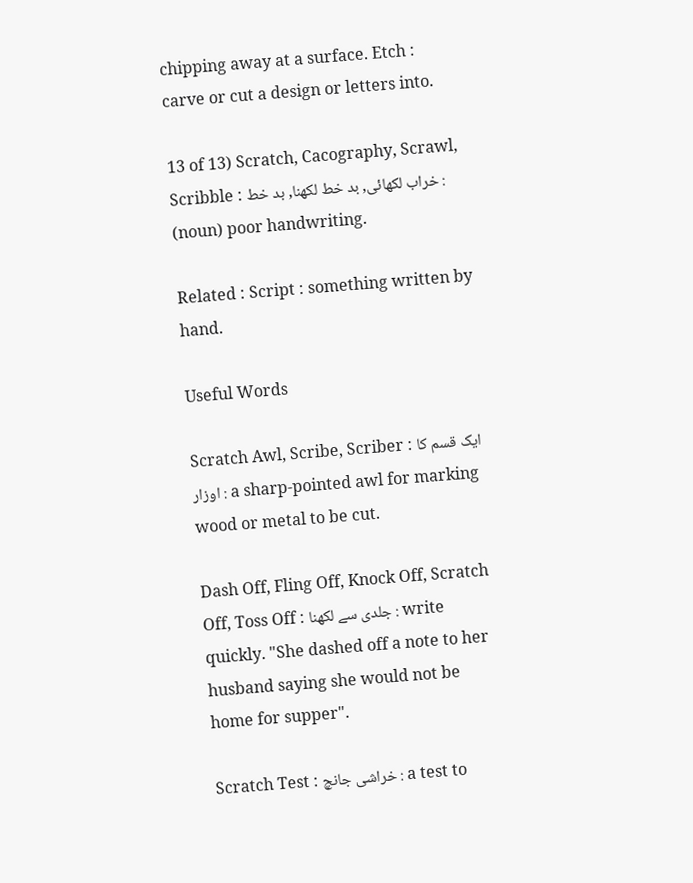chipping away at a surface. Etch : carve or cut a design or letters into.

13 of 13) Scratch, Cacography, Scrawl, Scribble : خراب لکھائی, بد خط لکھنا, بد خط : (noun) poor handwriting.

Related : Script : something written by hand.

Useful Words

Scratch Awl, Scribe, Scriber : ایک قسم کا اوزار : a sharp-pointed awl for marking wood or metal to be cut.

Dash Off, Fling Off, Knock Off, Scratch Off, Toss Off : جلدی سے لکھنا : write quickly. "She dashed off a note to her husband saying she would not be home for supper".

Scratch Test : خراشی جانچ : a test to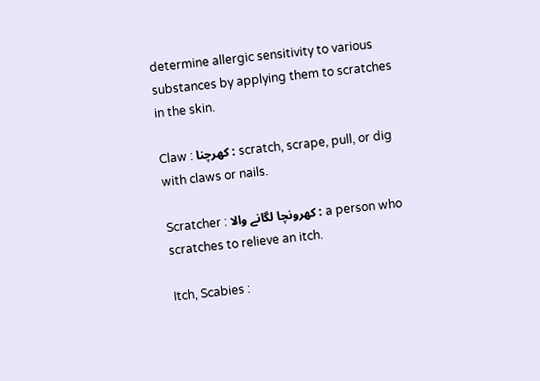determine allergic sensitivity to various substances by applying them to scratches in the skin.

Claw : کھرچنا : scratch, scrape, pull, or dig with claws or nails.

Scratcher : کھرونچا لگانے والا : a person who scratches to relieve an itch.

Itch, Scabies :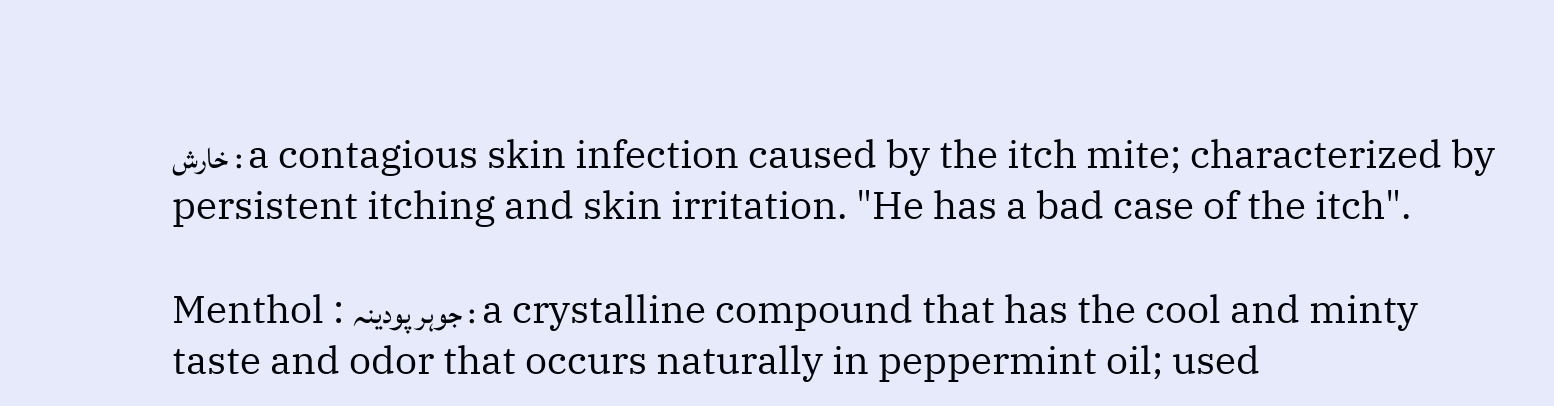خارش : a contagious skin infection caused by the itch mite; characterized by persistent itching and skin irritation. "He has a bad case of the itch".

Menthol : جوہر پودینہ : a crystalline compound that has the cool and minty taste and odor that occurs naturally in peppermint oil; used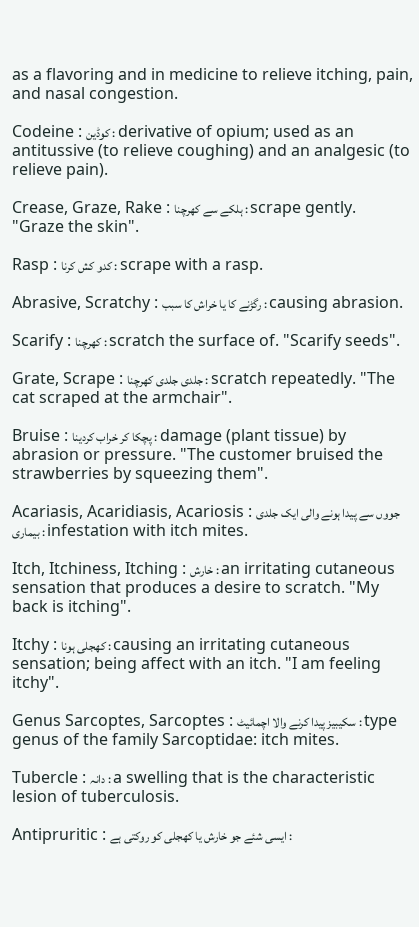as a flavoring and in medicine to relieve itching, pain, and nasal congestion.

Codeine : کوڈین : derivative of opium; used as an antitussive (to relieve coughing) and an analgesic (to relieve pain).

Crease, Graze, Rake : ہلکے سے کھرچنا : scrape gently. "Graze the skin".

Rasp : کدو کش کرنا : scrape with a rasp.

Abrasive, Scratchy : رگڑنے کا یا خراش کا سبب : causing abrasion.

Scarify : کھرچنا : scratch the surface of. "Scarify seeds".

Grate, Scrape : جلدی جلدی کھرچنا : scratch repeatedly. "The cat scraped at the armchair".

Bruise : پچکا کر خراب کردینا : damage (plant tissue) by abrasion or pressure. "The customer bruised the strawberries by squeezing them".

Acariasis, Acaridiasis, Acariosis : جووں سے پیدا ہونے والی ایک جلدی بیماری : infestation with itch mites.

Itch, Itchiness, Itching : خارش : an irritating cutaneous sensation that produces a desire to scratch. "My back is itching".

Itchy : کھجلی ہونا : causing an irritating cutaneous sensation; being affect with an itch. "I am feeling itchy".

Genus Sarcoptes, Sarcoptes : سکیبیز پیدا کرنے والا اچمائیٹ : type genus of the family Sarcoptidae: itch mites.

Tubercle : دانہ : a swelling that is the characteristic lesion of tuberculosis.

Antipruritic : ایسی شئے جو خارش یا کھجلی کو روکتی ہے :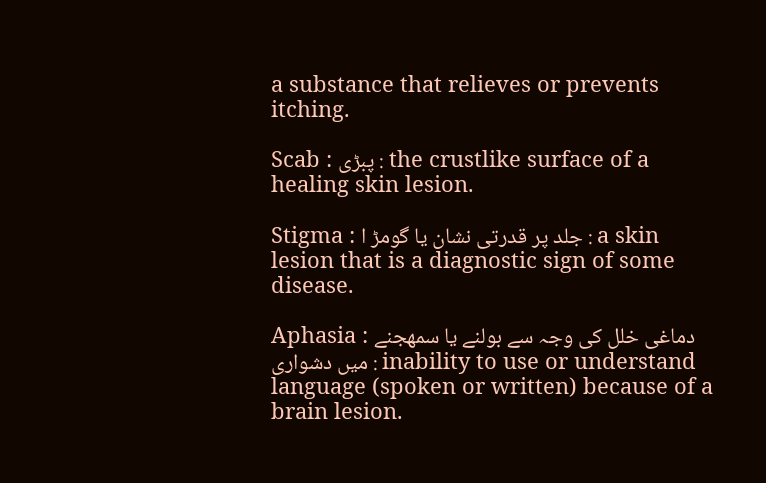a substance that relieves or prevents itching.

Scab : پبڑی : the crustlike surface of a healing skin lesion.

Stigma : جلد پر قدرتی نشان یا گومڑ ا : a skin lesion that is a diagnostic sign of some disease.

Aphasia : دماغی خلل کی وجہ سے بولنے یا سمھجنے میں دشواری : inability to use or understand language (spoken or written) because of a brain lesion.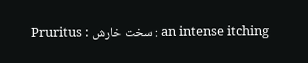Pruritus : سخت خارش : an intense itching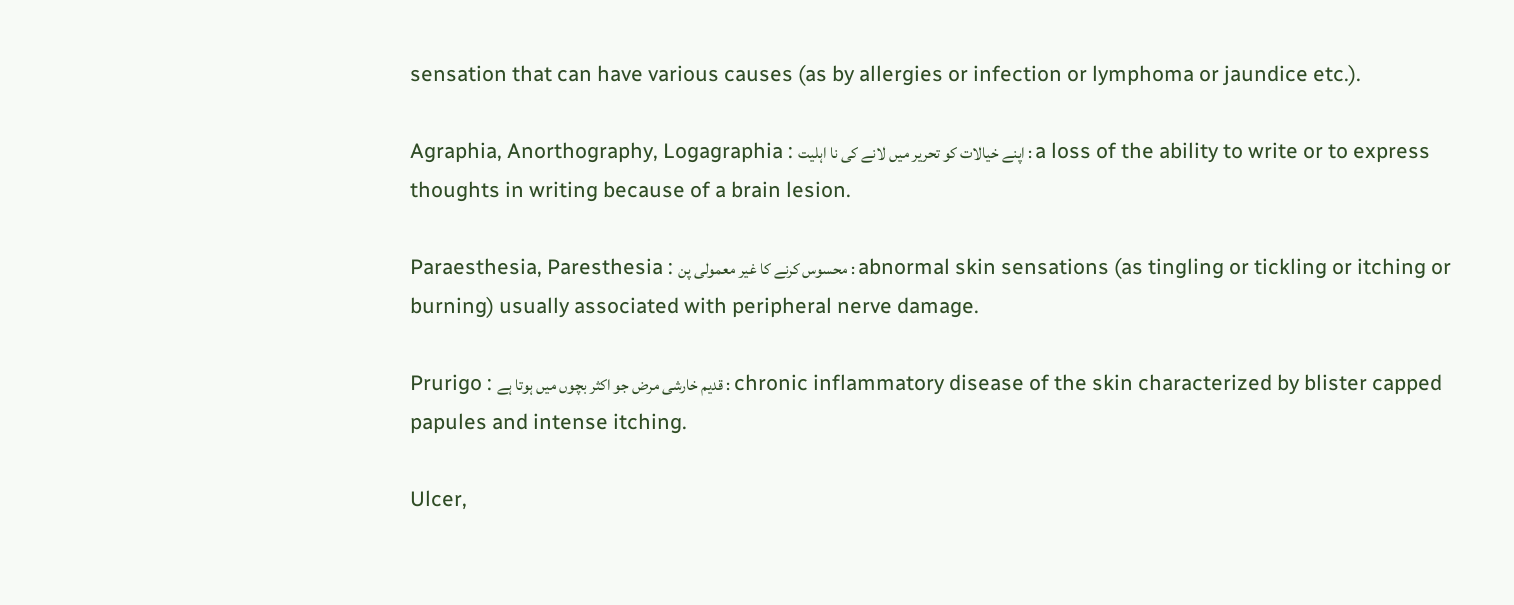sensation that can have various causes (as by allergies or infection or lymphoma or jaundice etc.).

Agraphia, Anorthography, Logagraphia : اپنے خیالات کو تحریر میں لانے کی نا اہلیت : a loss of the ability to write or to express thoughts in writing because of a brain lesion.

Paraesthesia, Paresthesia : محسوس کرنے کا غیر معمولی پن : abnormal skin sensations (as tingling or tickling or itching or burning) usually associated with peripheral nerve damage.

Prurigo : قدیم خارشی مرض جو اکثر بچوں میں ہوتا ہے : chronic inflammatory disease of the skin characterized by blister capped papules and intense itching.

Ulcer,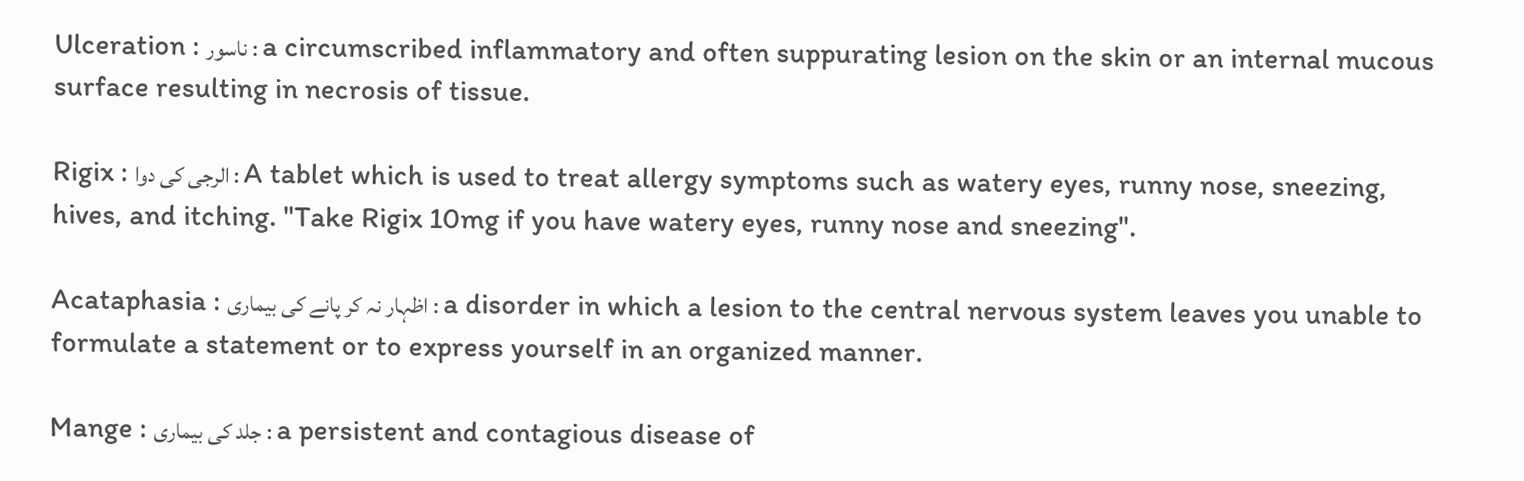Ulceration : ناسور : a circumscribed inflammatory and often suppurating lesion on the skin or an internal mucous surface resulting in necrosis of tissue.

Rigix : الرجی کی دوا : A tablet which is used to treat allergy symptoms such as watery eyes, runny nose, sneezing, hives, and itching. "Take Rigix 10mg if you have watery eyes, runny nose and sneezing".

Acataphasia : اظہار نہ کر پانے کی بیماری : a disorder in which a lesion to the central nervous system leaves you unable to formulate a statement or to express yourself in an organized manner.

Mange : جلد کی بیماری : a persistent and contagious disease of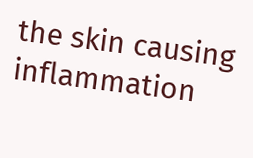the skin causing inflammation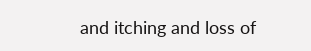and itching and loss of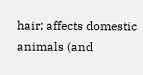hair; affects domestic animals (and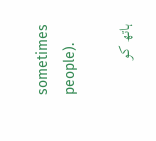sometimes people).

ہاتھ کو